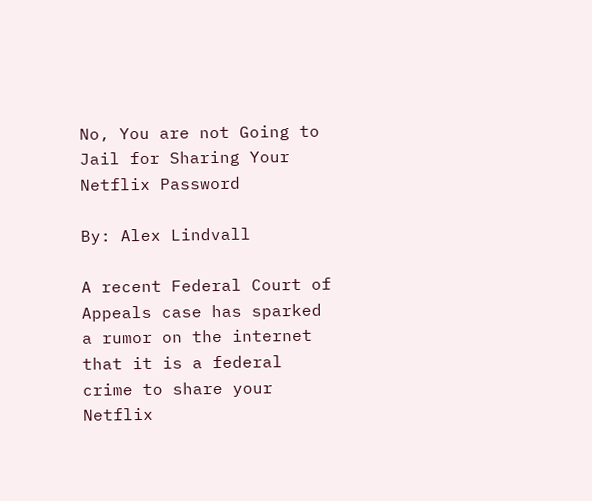No, You are not Going to Jail for Sharing Your Netflix Password

By: Alex Lindvall

A recent Federal Court of Appeals case has sparked a rumor on the internet that it is a federal crime to share your Netflix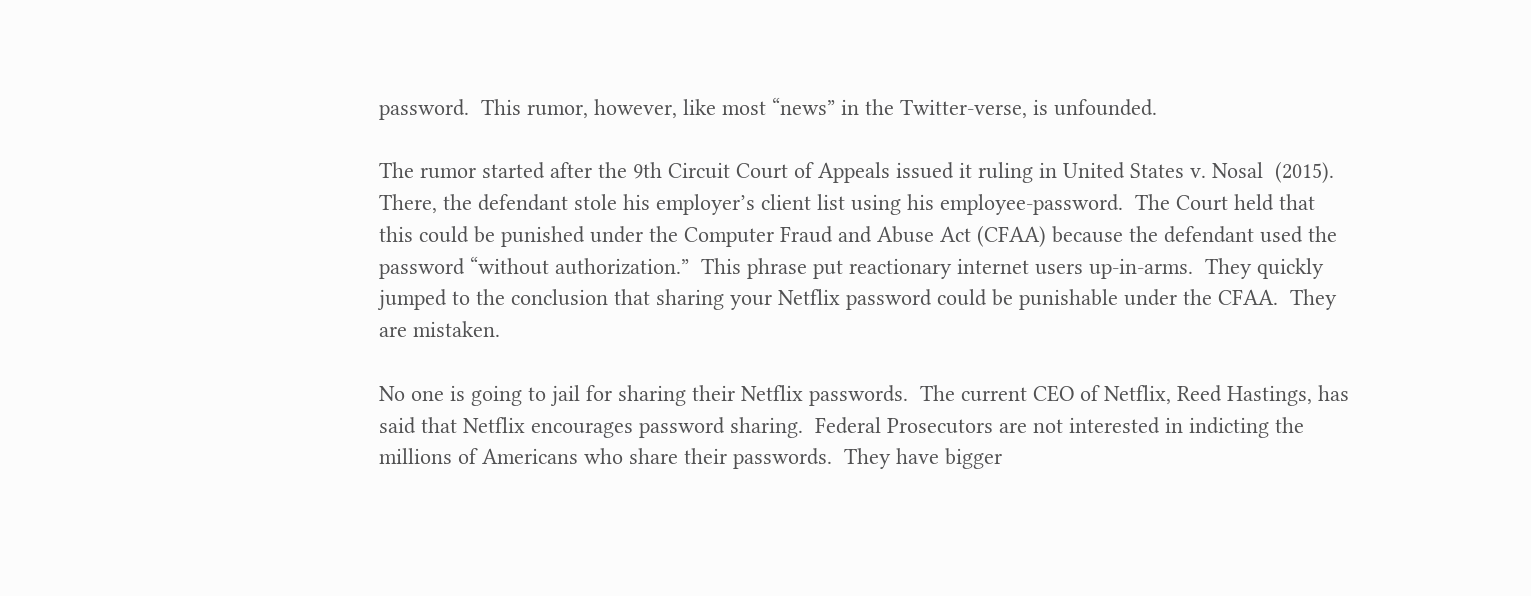password.  This rumor, however, like most “news” in the Twitter-verse, is unfounded.

The rumor started after the 9th Circuit Court of Appeals issued it ruling in United States v. Nosal  (2015).  There, the defendant stole his employer’s client list using his employee-password.  The Court held that this could be punished under the Computer Fraud and Abuse Act (CFAA) because the defendant used the password “without authorization.”  This phrase put reactionary internet users up-in-arms.  They quickly jumped to the conclusion that sharing your Netflix password could be punishable under the CFAA.  They are mistaken.

No one is going to jail for sharing their Netflix passwords.  The current CEO of Netflix, Reed Hastings, has said that Netflix encourages password sharing.  Federal Prosecutors are not interested in indicting the millions of Americans who share their passwords.  They have bigger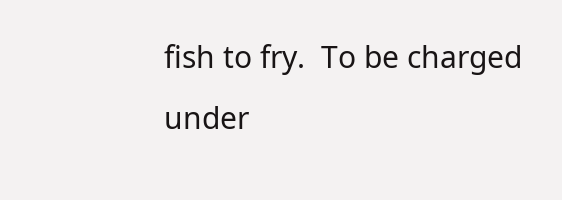fish to fry.  To be charged under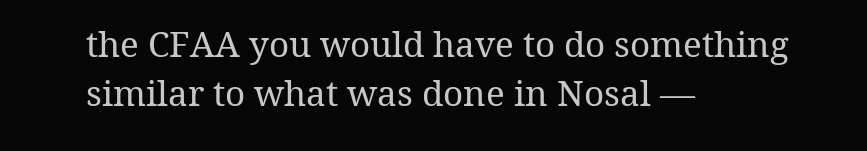the CFAA you would have to do something similar to what was done in Nosal —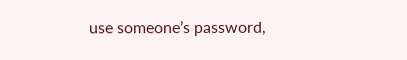use someone’s password,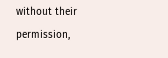without their permission,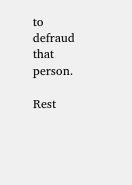to defraud that person.

Rest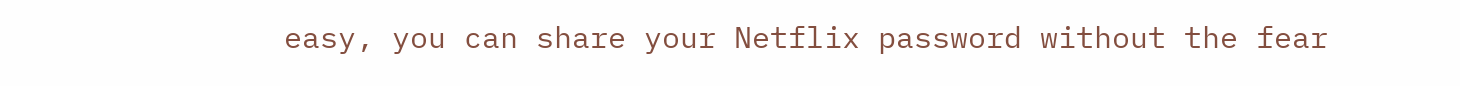easy, you can share your Netflix password without the fear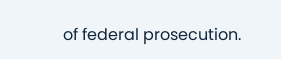of federal prosecution.